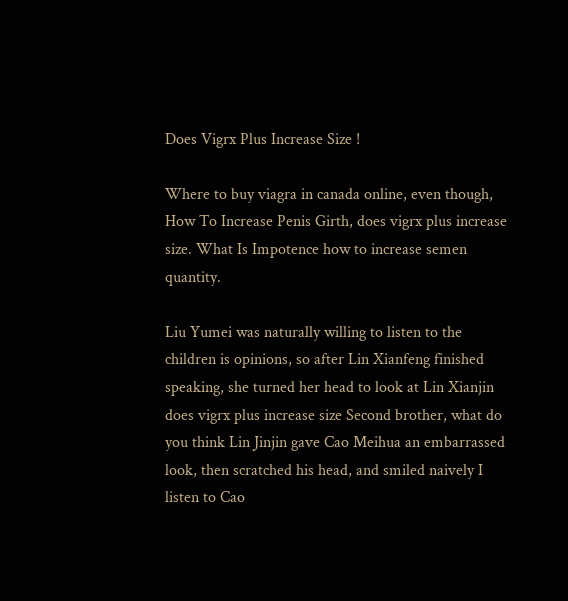Does Vigrx Plus Increase Size !

Where to buy viagra in canada online, even though, How To Increase Penis Girth, does vigrx plus increase size. What Is Impotence how to increase semen quantity.

Liu Yumei was naturally willing to listen to the children is opinions, so after Lin Xianfeng finished speaking, she turned her head to look at Lin Xianjin does vigrx plus increase size Second brother, what do you think Lin Jinjin gave Cao Meihua an embarrassed look, then scratched his head, and smiled naively I listen to Cao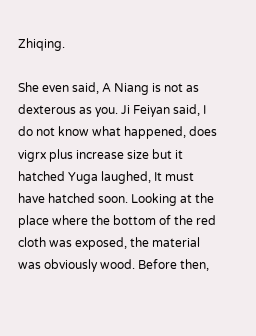Zhiqing.

She even said, A Niang is not as dexterous as you. Ji Feiyan said, I do not know what happened, does vigrx plus increase size but it hatched Yuga laughed, It must have hatched soon. Looking at the place where the bottom of the red cloth was exposed, the material was obviously wood. Before then,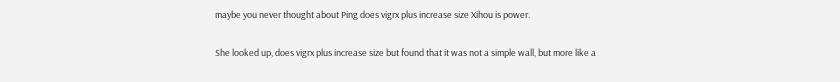maybe you never thought about Ping does vigrx plus increase size Xihou is power.

She looked up, does vigrx plus increase size but found that it was not a simple wall, but more like a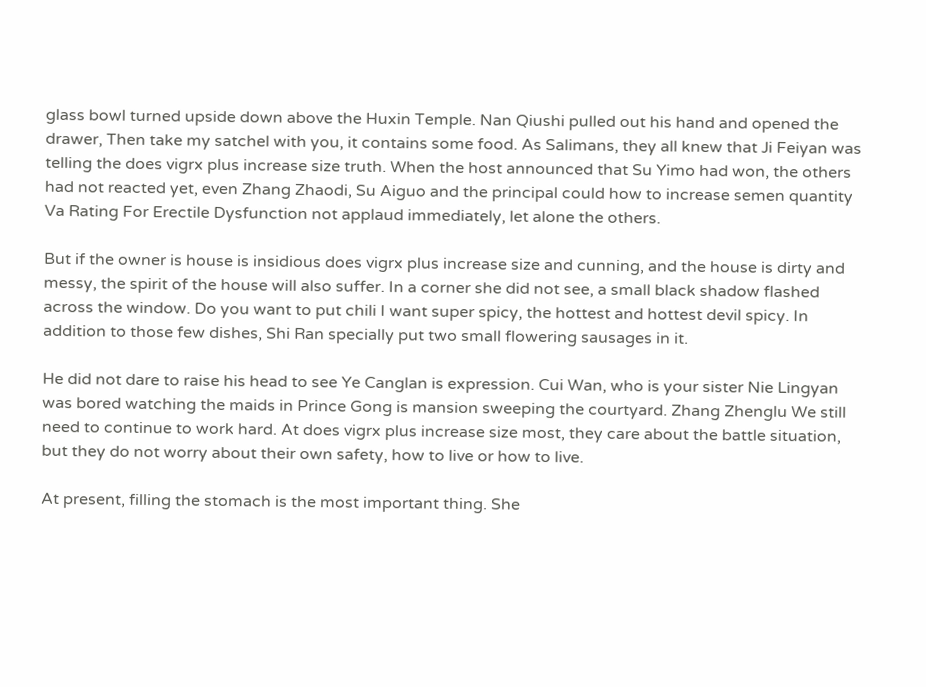glass bowl turned upside down above the Huxin Temple. Nan Qiushi pulled out his hand and opened the drawer, Then take my satchel with you, it contains some food. As Salimans, they all knew that Ji Feiyan was telling the does vigrx plus increase size truth. When the host announced that Su Yimo had won, the others had not reacted yet, even Zhang Zhaodi, Su Aiguo and the principal could how to increase semen quantity Va Rating For Erectile Dysfunction not applaud immediately, let alone the others.

But if the owner is house is insidious does vigrx plus increase size and cunning, and the house is dirty and messy, the spirit of the house will also suffer. In a corner she did not see, a small black shadow flashed across the window. Do you want to put chili I want super spicy, the hottest and hottest devil spicy. In addition to those few dishes, Shi Ran specially put two small flowering sausages in it.

He did not dare to raise his head to see Ye Canglan is expression. Cui Wan, who is your sister Nie Lingyan was bored watching the maids in Prince Gong is mansion sweeping the courtyard. Zhang Zhenglu We still need to continue to work hard. At does vigrx plus increase size most, they care about the battle situation, but they do not worry about their own safety, how to live or how to live.

At present, filling the stomach is the most important thing. She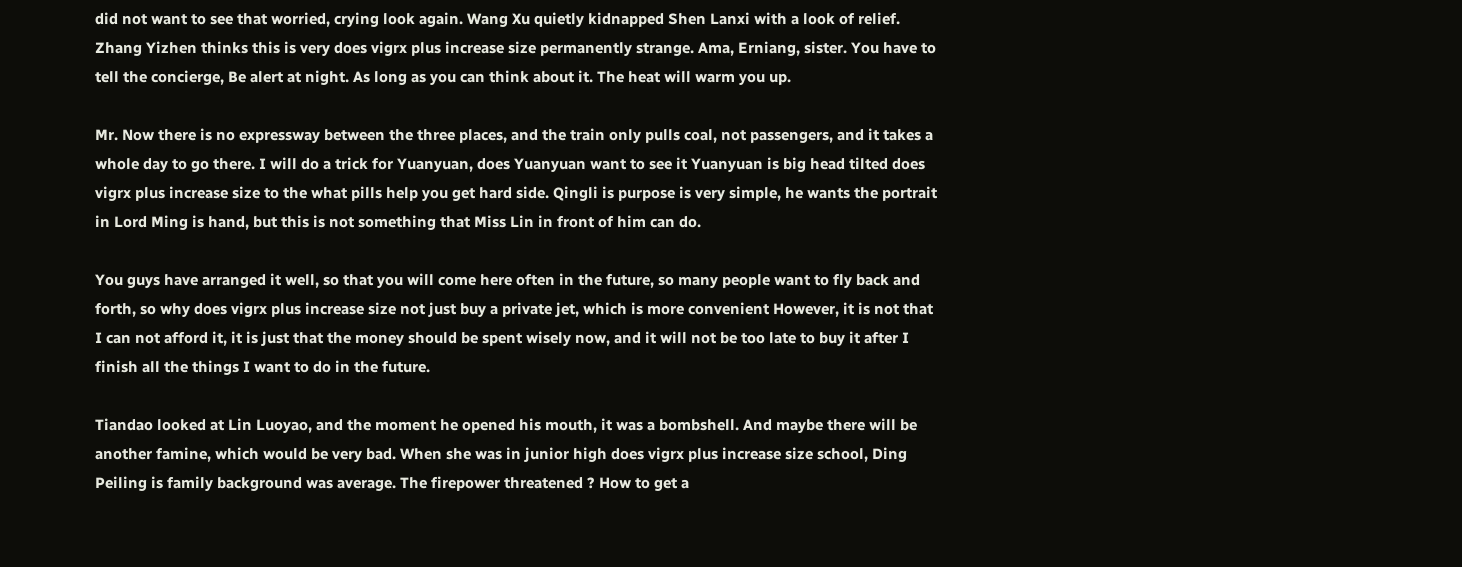did not want to see that worried, crying look again. Wang Xu quietly kidnapped Shen Lanxi with a look of relief. Zhang Yizhen thinks this is very does vigrx plus increase size permanently strange. Ama, Erniang, sister. You have to tell the concierge, Be alert at night. As long as you can think about it. The heat will warm you up.

Mr. Now there is no expressway between the three places, and the train only pulls coal, not passengers, and it takes a whole day to go there. I will do a trick for Yuanyuan, does Yuanyuan want to see it Yuanyuan is big head tilted does vigrx plus increase size to the what pills help you get hard side. Qingli is purpose is very simple, he wants the portrait in Lord Ming is hand, but this is not something that Miss Lin in front of him can do.

You guys have arranged it well, so that you will come here often in the future, so many people want to fly back and forth, so why does vigrx plus increase size not just buy a private jet, which is more convenient However, it is not that I can not afford it, it is just that the money should be spent wisely now, and it will not be too late to buy it after I finish all the things I want to do in the future.

Tiandao looked at Lin Luoyao, and the moment he opened his mouth, it was a bombshell. And maybe there will be another famine, which would be very bad. When she was in junior high does vigrx plus increase size school, Ding Peiling is family background was average. The firepower threatened ? How to get a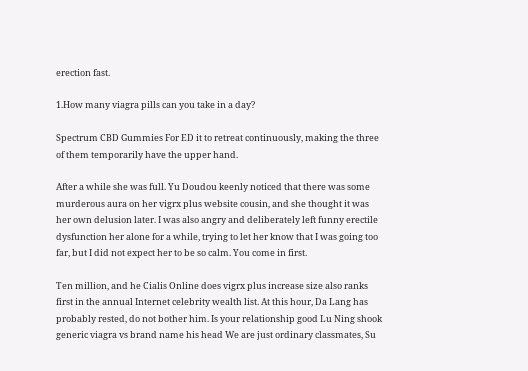erection fast.

1.How many viagra pills can you take in a day?

Spectrum CBD Gummies For ED it to retreat continuously, making the three of them temporarily have the upper hand.

After a while she was full. Yu Doudou keenly noticed that there was some murderous aura on her vigrx plus website cousin, and she thought it was her own delusion later. I was also angry and deliberately left funny erectile dysfunction her alone for a while, trying to let her know that I was going too far, but I did not expect her to be so calm. You come in first.

Ten million, and he Cialis Online does vigrx plus increase size also ranks first in the annual Internet celebrity wealth list. At this hour, Da Lang has probably rested, do not bother him. Is your relationship good Lu Ning shook generic viagra vs brand name his head We are just ordinary classmates, Su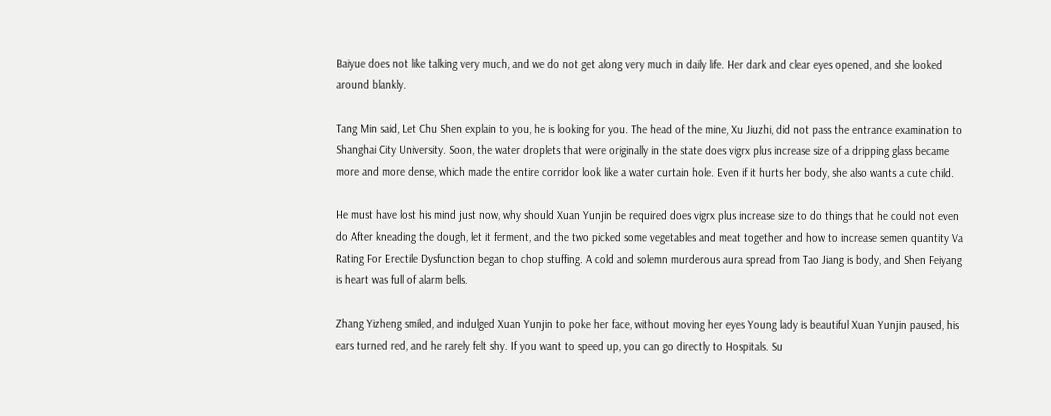Baiyue does not like talking very much, and we do not get along very much in daily life. Her dark and clear eyes opened, and she looked around blankly.

Tang Min said, Let Chu Shen explain to you, he is looking for you. The head of the mine, Xu Jiuzhi, did not pass the entrance examination to Shanghai City University. Soon, the water droplets that were originally in the state does vigrx plus increase size of a dripping glass became more and more dense, which made the entire corridor look like a water curtain hole. Even if it hurts her body, she also wants a cute child.

He must have lost his mind just now, why should Xuan Yunjin be required does vigrx plus increase size to do things that he could not even do After kneading the dough, let it ferment, and the two picked some vegetables and meat together and how to increase semen quantity Va Rating For Erectile Dysfunction began to chop stuffing. A cold and solemn murderous aura spread from Tao Jiang is body, and Shen Feiyang is heart was full of alarm bells.

Zhang Yizheng smiled, and indulged Xuan Yunjin to poke her face, without moving her eyes Young lady is beautiful Xuan Yunjin paused, his ears turned red, and he rarely felt shy. If you want to speed up, you can go directly to Hospitals. Su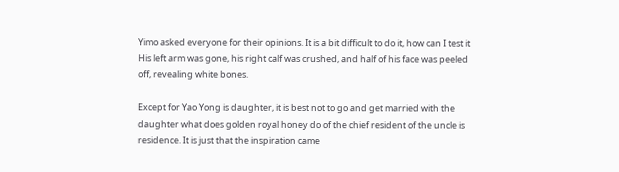Yimo asked everyone for their opinions. It is a bit difficult to do it, how can I test it His left arm was gone, his right calf was crushed, and half of his face was peeled off, revealing white bones.

Except for Yao Yong is daughter, it is best not to go and get married with the daughter what does golden royal honey do of the chief resident of the uncle is residence. It is just that the inspiration came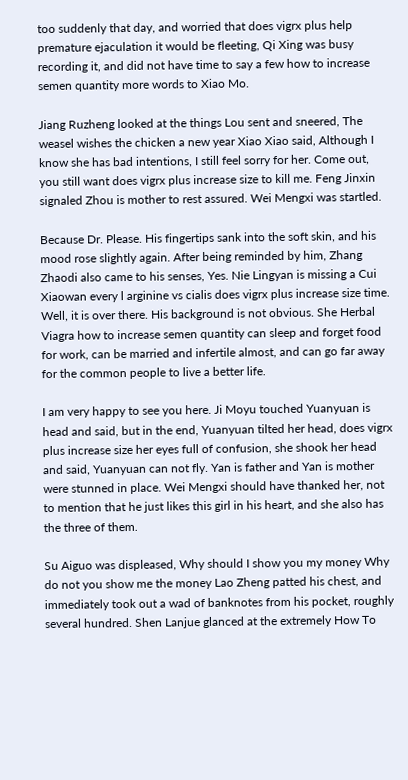too suddenly that day, and worried that does vigrx plus help premature ejaculation it would be fleeting, Qi Xing was busy recording it, and did not have time to say a few how to increase semen quantity more words to Xiao Mo.

Jiang Ruzheng looked at the things Lou sent and sneered, The weasel wishes the chicken a new year Xiao Xiao said, Although I know she has bad intentions, I still feel sorry for her. Come out, you still want does vigrx plus increase size to kill me. Feng Jinxin signaled Zhou is mother to rest assured. Wei Mengxi was startled.

Because Dr. Please. His fingertips sank into the soft skin, and his mood rose slightly again. After being reminded by him, Zhang Zhaodi also came to his senses, Yes. Nie Lingyan is missing a Cui Xiaowan every l arginine vs cialis does vigrx plus increase size time. Well, it is over there. His background is not obvious. She Herbal Viagra how to increase semen quantity can sleep and forget food for work, can be married and infertile almost, and can go far away for the common people to live a better life.

I am very happy to see you here. Ji Moyu touched Yuanyuan is head and said, but in the end, Yuanyuan tilted her head, does vigrx plus increase size her eyes full of confusion, she shook her head and said, Yuanyuan can not fly. Yan is father and Yan is mother were stunned in place. Wei Mengxi should have thanked her, not to mention that he just likes this girl in his heart, and she also has the three of them.

Su Aiguo was displeased, Why should I show you my money Why do not you show me the money Lao Zheng patted his chest, and immediately took out a wad of banknotes from his pocket, roughly several hundred. Shen Lanjue glanced at the extremely How To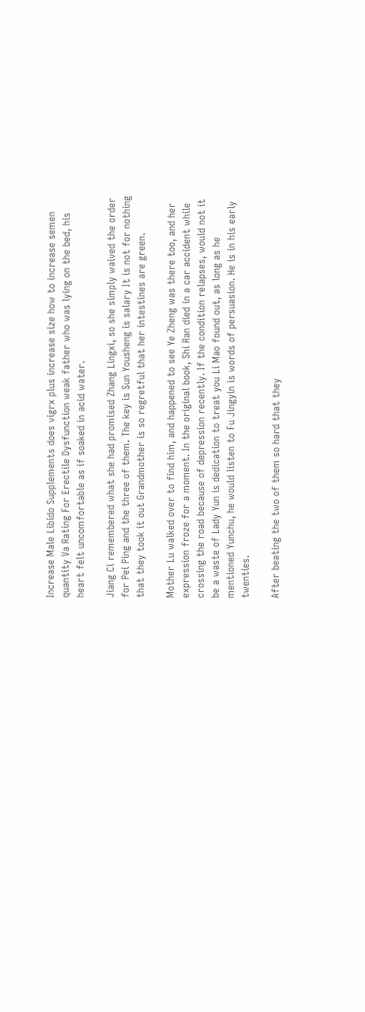Increase Male Libido Supplements does vigrx plus increase size how to increase semen quantity Va Rating For Erectile Dysfunction weak father who was lying on the bed, his heart felt uncomfortable as if soaked in acid water.

Jiang Ci remembered what she had promised Zhang Lingxi, so she simply waived the order for Pei Ping and the three of them. The key is Sun Yousheng is salary It is not for nothing that they took it out Grandmother is so regretful that her intestines are green.

Mother Lu walked over to find him, and happened to see Ye Zheng was there too, and her expression froze for a moment. In the original book, Shi Ran died in a car accident while crossing the road because of depression recently. If the condition relapses, would not it be a waste of Lady Yun is dedication to treat you Li Mao found out, as long as he mentioned Yunchu, he would listen to Fu Jingyin is words of persuasion. He is in his early twenties.

After beating the two of them so hard that they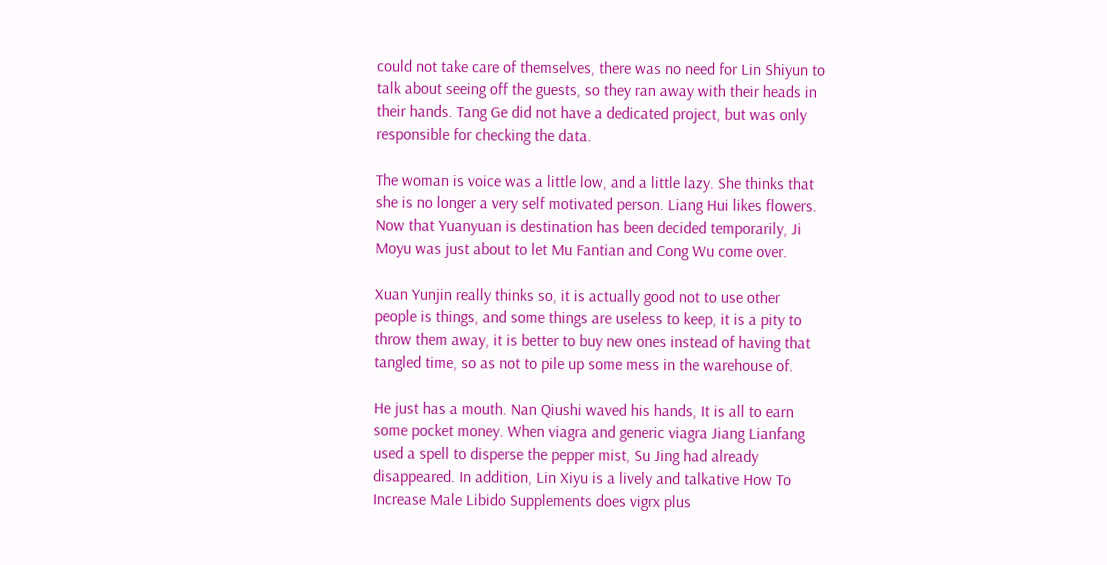could not take care of themselves, there was no need for Lin Shiyun to talk about seeing off the guests, so they ran away with their heads in their hands. Tang Ge did not have a dedicated project, but was only responsible for checking the data.

The woman is voice was a little low, and a little lazy. She thinks that she is no longer a very self motivated person. Liang Hui likes flowers. Now that Yuanyuan is destination has been decided temporarily, Ji Moyu was just about to let Mu Fantian and Cong Wu come over.

Xuan Yunjin really thinks so, it is actually good not to use other people is things, and some things are useless to keep, it is a pity to throw them away, it is better to buy new ones instead of having that tangled time, so as not to pile up some mess in the warehouse of.

He just has a mouth. Nan Qiushi waved his hands, It is all to earn some pocket money. When viagra and generic viagra Jiang Lianfang used a spell to disperse the pepper mist, Su Jing had already disappeared. In addition, Lin Xiyu is a lively and talkative How To Increase Male Libido Supplements does vigrx plus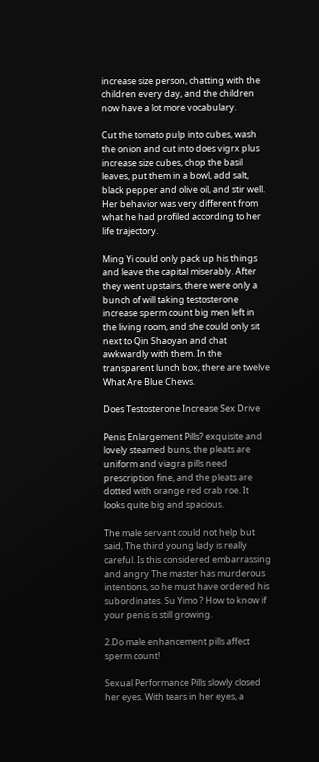increase size person, chatting with the children every day, and the children now have a lot more vocabulary.

Cut the tomato pulp into cubes, wash the onion and cut into does vigrx plus increase size cubes, chop the basil leaves, put them in a bowl, add salt, black pepper and olive oil, and stir well. Her behavior was very different from what he had profiled according to her life trajectory.

Ming Yi could only pack up his things and leave the capital miserably. After they went upstairs, there were only a bunch of will taking testosterone increase sperm count big men left in the living room, and she could only sit next to Qin Shaoyan and chat awkwardly with them. In the transparent lunch box, there are twelve What Are Blue Chews.

Does Testosterone Increase Sex Drive

Penis Enlargement Pills? exquisite and lovely steamed buns, the pleats are uniform and viagra pills need prescription fine, and the pleats are dotted with orange red crab roe. It looks quite big and spacious.

The male servant could not help but said, The third young lady is really careful. Is this considered embarrassing and angry The master has murderous intentions, so he must have ordered his subordinates. Su Yimo ? How to know if your penis is still growing.

2.Do male enhancement pills affect sperm count!

Sexual Performance Pills slowly closed her eyes. With tears in her eyes, a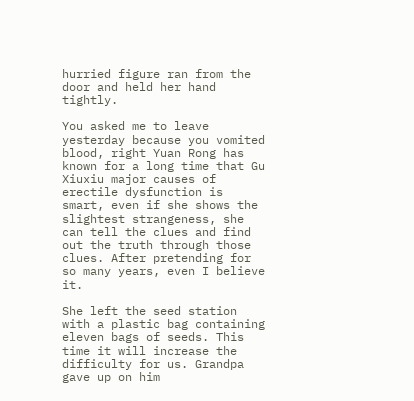hurried figure ran from the door and held her hand tightly.

You asked me to leave yesterday because you vomited blood, right Yuan Rong has known for a long time that Gu Xiuxiu major causes of erectile dysfunction is smart, even if she shows the slightest strangeness, she can tell the clues and find out the truth through those clues. After pretending for so many years, even I believe it.

She left the seed station with a plastic bag containing eleven bags of seeds. This time it will increase the difficulty for us. Grandpa gave up on him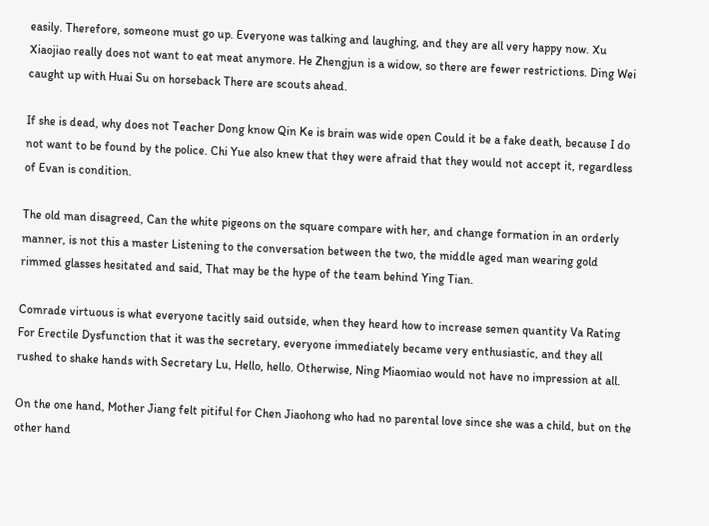easily. Therefore, someone must go up. Everyone was talking and laughing, and they are all very happy now. Xu Xiaojiao really does not want to eat meat anymore. He Zhengjun is a widow, so there are fewer restrictions. Ding Wei caught up with Huai Su on horseback There are scouts ahead.

If she is dead, why does not Teacher Dong know Qin Ke is brain was wide open Could it be a fake death, because I do not want to be found by the police. Chi Yue also knew that they were afraid that they would not accept it, regardless of Evan is condition.

The old man disagreed, Can the white pigeons on the square compare with her, and change formation in an orderly manner, is not this a master Listening to the conversation between the two, the middle aged man wearing gold rimmed glasses hesitated and said, That may be the hype of the team behind Ying Tian.

Comrade virtuous is what everyone tacitly said outside, when they heard how to increase semen quantity Va Rating For Erectile Dysfunction that it was the secretary, everyone immediately became very enthusiastic, and they all rushed to shake hands with Secretary Lu, Hello, hello. Otherwise, Ning Miaomiao would not have no impression at all.

On the one hand, Mother Jiang felt pitiful for Chen Jiaohong who had no parental love since she was a child, but on the other hand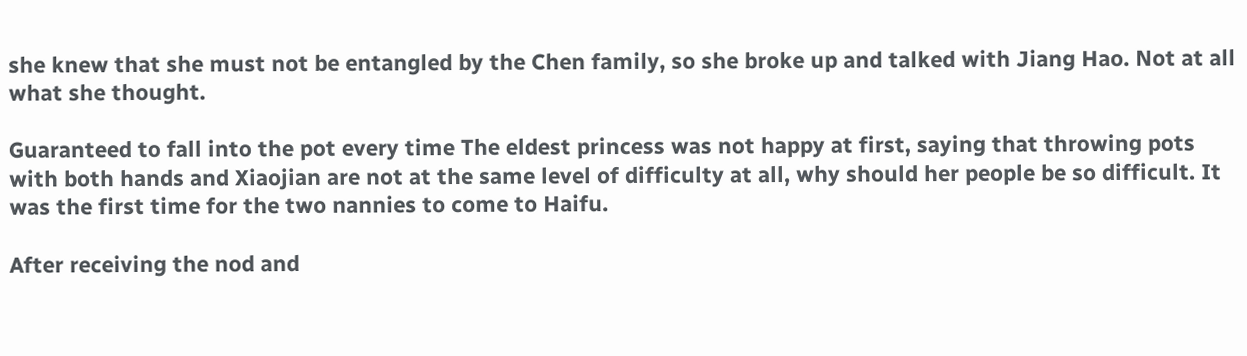she knew that she must not be entangled by the Chen family, so she broke up and talked with Jiang Hao. Not at all what she thought.

Guaranteed to fall into the pot every time The eldest princess was not happy at first, saying that throwing pots with both hands and Xiaojian are not at the same level of difficulty at all, why should her people be so difficult. It was the first time for the two nannies to come to Haifu.

After receiving the nod and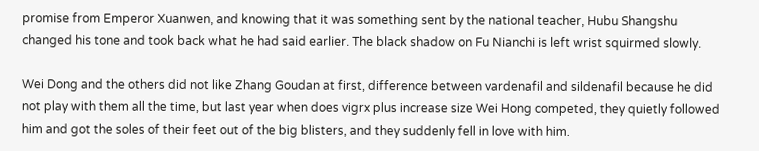promise from Emperor Xuanwen, and knowing that it was something sent by the national teacher, Hubu Shangshu changed his tone and took back what he had said earlier. The black shadow on Fu Nianchi is left wrist squirmed slowly.

Wei Dong and the others did not like Zhang Goudan at first, difference between vardenafil and sildenafil because he did not play with them all the time, but last year when does vigrx plus increase size Wei Hong competed, they quietly followed him and got the soles of their feet out of the big blisters, and they suddenly fell in love with him.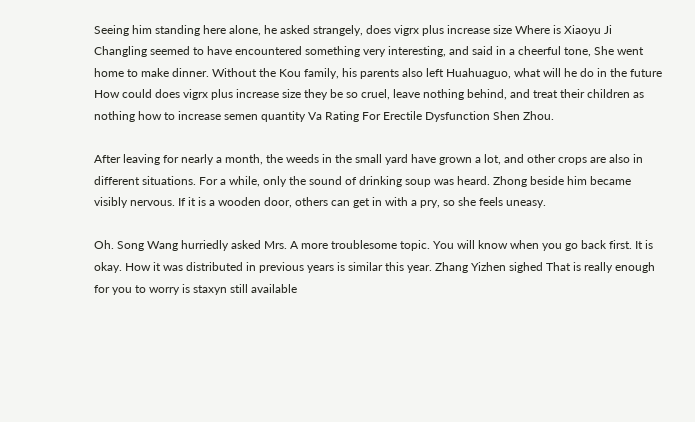Seeing him standing here alone, he asked strangely, does vigrx plus increase size Where is Xiaoyu Ji Changling seemed to have encountered something very interesting, and said in a cheerful tone, She went home to make dinner. Without the Kou family, his parents also left Huahuaguo, what will he do in the future How could does vigrx plus increase size they be so cruel, leave nothing behind, and treat their children as nothing how to increase semen quantity Va Rating For Erectile Dysfunction Shen Zhou.

After leaving for nearly a month, the weeds in the small yard have grown a lot, and other crops are also in different situations. For a while, only the sound of drinking soup was heard. Zhong beside him became visibly nervous. If it is a wooden door, others can get in with a pry, so she feels uneasy.

Oh. Song Wang hurriedly asked Mrs. A more troublesome topic. You will know when you go back first. It is okay. How it was distributed in previous years is similar this year. Zhang Yizhen sighed That is really enough for you to worry is staxyn still available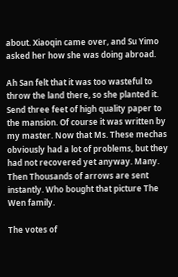about. Xiaoqin came over, and Su Yimo asked her how she was doing abroad.

Ah San felt that it was too wasteful to throw the land there, so she planted it. Send three feet of high quality paper to the mansion. Of course it was written by my master. Now that Ms. These mechas obviously had a lot of problems, but they had not recovered yet anyway. Many. Then Thousands of arrows are sent instantly. Who bought that picture The Wen family.

The votes of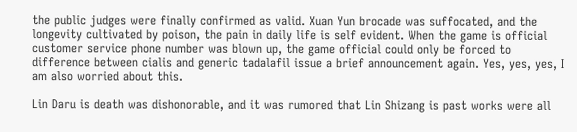the public judges were finally confirmed as valid. Xuan Yun brocade was suffocated, and the longevity cultivated by poison, the pain in daily life is self evident. When the game is official customer service phone number was blown up, the game official could only be forced to difference between cialis and generic tadalafil issue a brief announcement again. Yes, yes, yes, I am also worried about this.

Lin Daru is death was dishonorable, and it was rumored that Lin Shizang is past works were all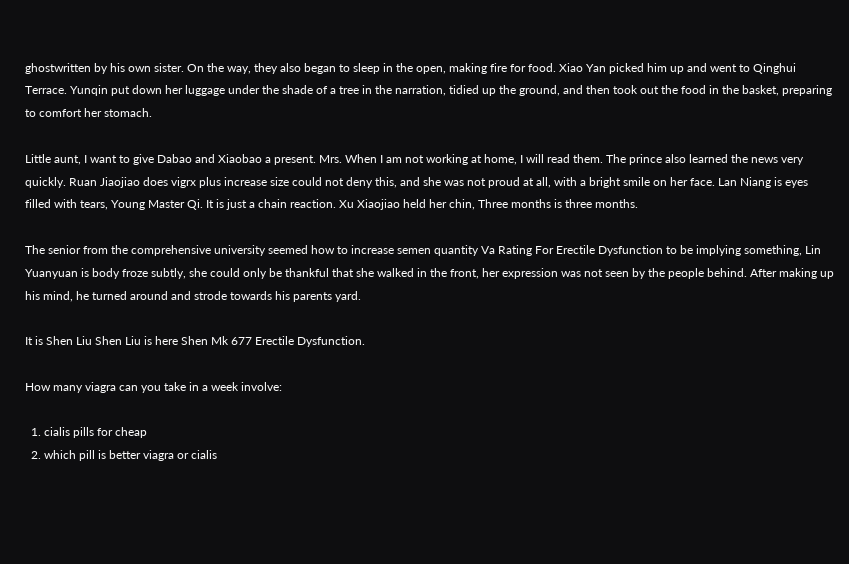ghostwritten by his own sister. On the way, they also began to sleep in the open, making fire for food. Xiao Yan picked him up and went to Qinghui Terrace. Yunqin put down her luggage under the shade of a tree in the narration, tidied up the ground, and then took out the food in the basket, preparing to comfort her stomach.

Little aunt, I want to give Dabao and Xiaobao a present. Mrs. When I am not working at home, I will read them. The prince also learned the news very quickly. Ruan Jiaojiao does vigrx plus increase size could not deny this, and she was not proud at all, with a bright smile on her face. Lan Niang is eyes filled with tears, Young Master Qi. It is just a chain reaction. Xu Xiaojiao held her chin, Three months is three months.

The senior from the comprehensive university seemed how to increase semen quantity Va Rating For Erectile Dysfunction to be implying something, Lin Yuanyuan is body froze subtly, she could only be thankful that she walked in the front, her expression was not seen by the people behind. After making up his mind, he turned around and strode towards his parents yard.

It is Shen Liu Shen Liu is here Shen Mk 677 Erectile Dysfunction.

How many viagra can you take in a week involve:

  1. cialis pills for cheap
  2. which pill is better viagra or cialis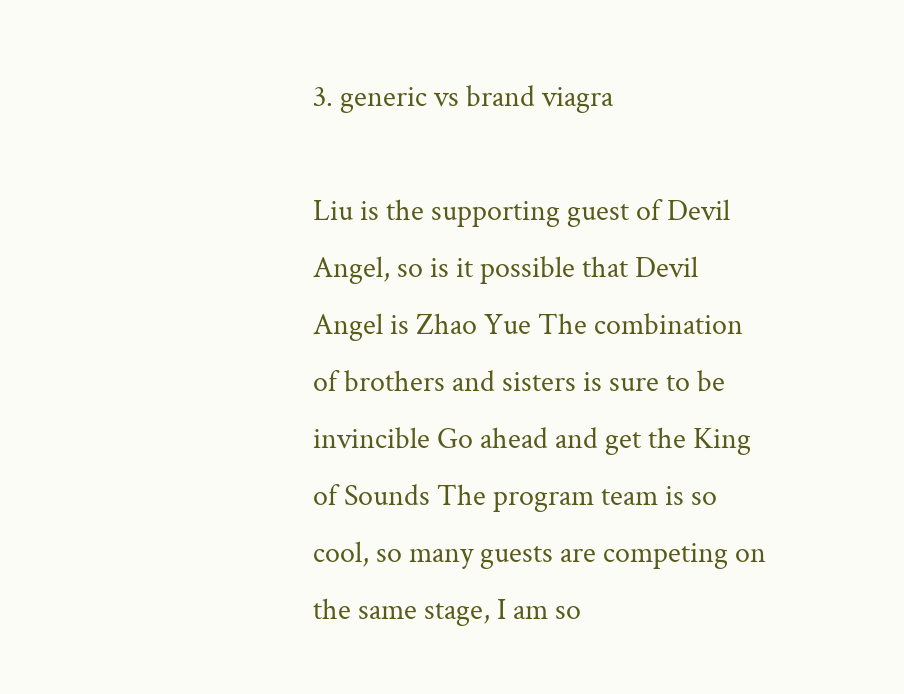3. generic vs brand viagra

Liu is the supporting guest of Devil Angel, so is it possible that Devil Angel is Zhao Yue The combination of brothers and sisters is sure to be invincible Go ahead and get the King of Sounds The program team is so cool, so many guests are competing on the same stage, I am so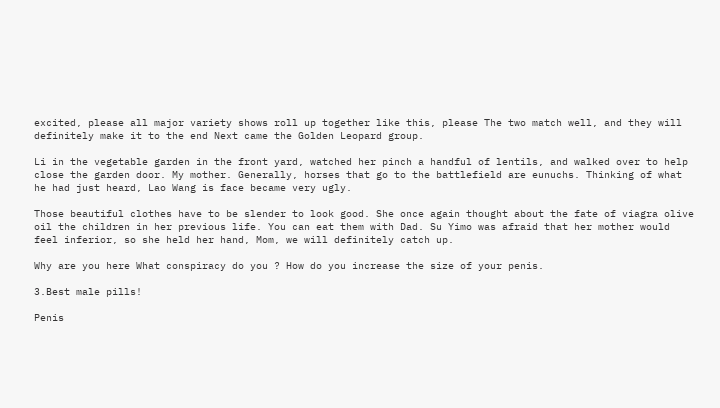excited, please all major variety shows roll up together like this, please The two match well, and they will definitely make it to the end Next came the Golden Leopard group.

Li in the vegetable garden in the front yard, watched her pinch a handful of lentils, and walked over to help close the garden door. My mother. Generally, horses that go to the battlefield are eunuchs. Thinking of what he had just heard, Lao Wang is face became very ugly.

Those beautiful clothes have to be slender to look good. She once again thought about the fate of viagra olive oil the children in her previous life. You can eat them with Dad. Su Yimo was afraid that her mother would feel inferior, so she held her hand, Mom, we will definitely catch up.

Why are you here What conspiracy do you ? How do you increase the size of your penis.

3.Best male pills!

Penis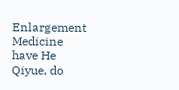Enlargement Medicine have He Qiyue, do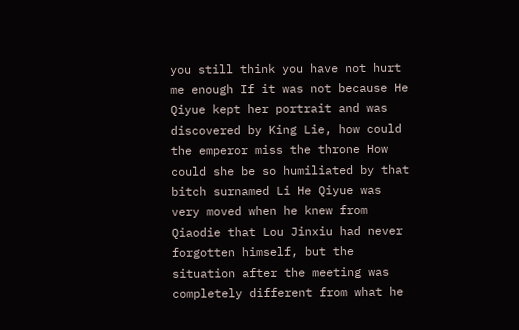you still think you have not hurt me enough If it was not because He Qiyue kept her portrait and was discovered by King Lie, how could the emperor miss the throne How could she be so humiliated by that bitch surnamed Li He Qiyue was very moved when he knew from Qiaodie that Lou Jinxiu had never forgotten himself, but the situation after the meeting was completely different from what he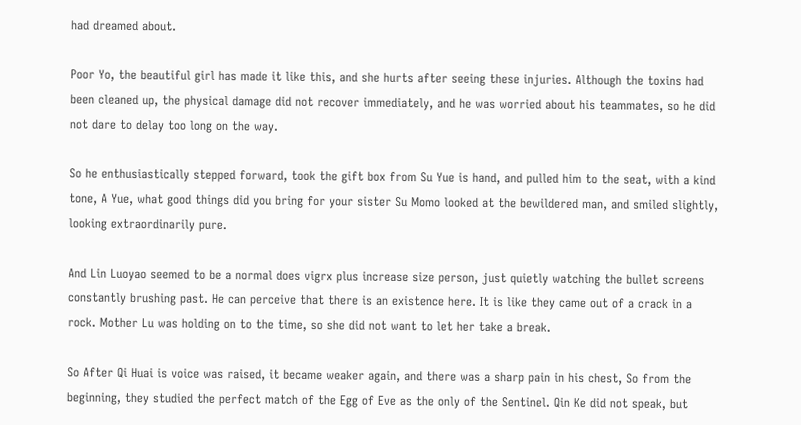had dreamed about.

Poor Yo, the beautiful girl has made it like this, and she hurts after seeing these injuries. Although the toxins had been cleaned up, the physical damage did not recover immediately, and he was worried about his teammates, so he did not dare to delay too long on the way.

So he enthusiastically stepped forward, took the gift box from Su Yue is hand, and pulled him to the seat, with a kind tone, A Yue, what good things did you bring for your sister Su Momo looked at the bewildered man, and smiled slightly, looking extraordinarily pure.

And Lin Luoyao seemed to be a normal does vigrx plus increase size person, just quietly watching the bullet screens constantly brushing past. He can perceive that there is an existence here. It is like they came out of a crack in a rock. Mother Lu was holding on to the time, so she did not want to let her take a break.

So After Qi Huai is voice was raised, it became weaker again, and there was a sharp pain in his chest, So from the beginning, they studied the perfect match of the Egg of Eve as the only of the Sentinel. Qin Ke did not speak, but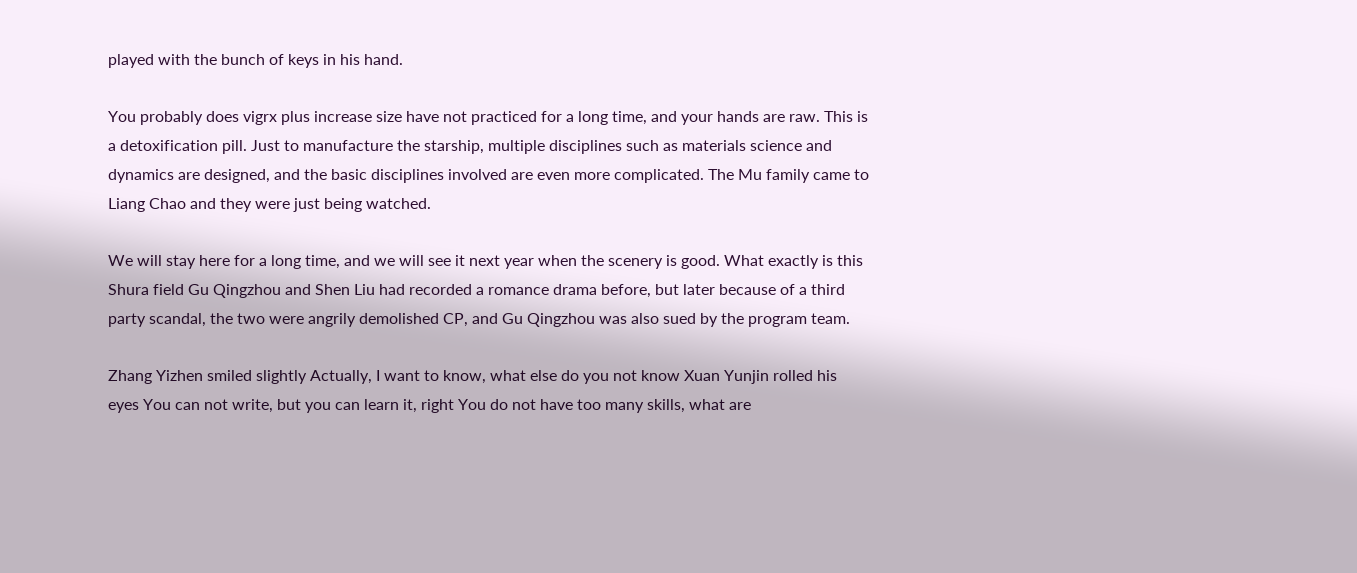played with the bunch of keys in his hand.

You probably does vigrx plus increase size have not practiced for a long time, and your hands are raw. This is a detoxification pill. Just to manufacture the starship, multiple disciplines such as materials science and dynamics are designed, and the basic disciplines involved are even more complicated. The Mu family came to Liang Chao and they were just being watched.

We will stay here for a long time, and we will see it next year when the scenery is good. What exactly is this Shura field Gu Qingzhou and Shen Liu had recorded a romance drama before, but later because of a third party scandal, the two were angrily demolished CP, and Gu Qingzhou was also sued by the program team.

Zhang Yizhen smiled slightly Actually, I want to know, what else do you not know Xuan Yunjin rolled his eyes You can not write, but you can learn it, right You do not have too many skills, what are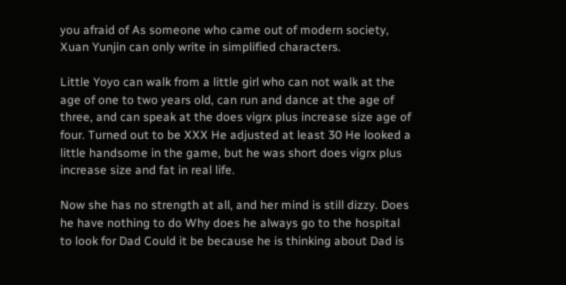you afraid of As someone who came out of modern society, Xuan Yunjin can only write in simplified characters.

Little Yoyo can walk from a little girl who can not walk at the age of one to two years old, can run and dance at the age of three, and can speak at the does vigrx plus increase size age of four. Turned out to be XXX He adjusted at least 30 He looked a little handsome in the game, but he was short does vigrx plus increase size and fat in real life.

Now she has no strength at all, and her mind is still dizzy. Does he have nothing to do Why does he always go to the hospital to look for Dad Could it be because he is thinking about Dad is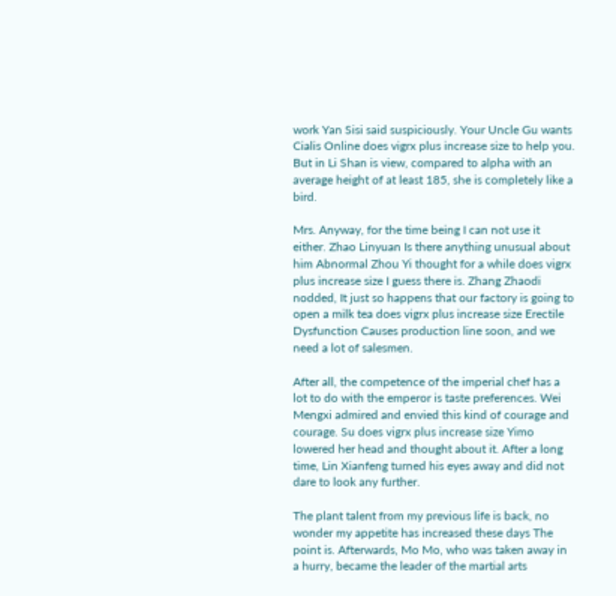work Yan Sisi said suspiciously. Your Uncle Gu wants Cialis Online does vigrx plus increase size to help you. But in Li Shan is view, compared to alpha with an average height of at least 185, she is completely like a bird.

Mrs. Anyway, for the time being I can not use it either. Zhao Linyuan Is there anything unusual about him Abnormal Zhou Yi thought for a while does vigrx plus increase size I guess there is. Zhang Zhaodi nodded, It just so happens that our factory is going to open a milk tea does vigrx plus increase size Erectile Dysfunction Causes production line soon, and we need a lot of salesmen.

After all, the competence of the imperial chef has a lot to do with the emperor is taste preferences. Wei Mengxi admired and envied this kind of courage and courage. Su does vigrx plus increase size Yimo lowered her head and thought about it. After a long time, Lin Xianfeng turned his eyes away and did not dare to look any further.

The plant talent from my previous life is back, no wonder my appetite has increased these days The point is. Afterwards, Mo Mo, who was taken away in a hurry, became the leader of the martial arts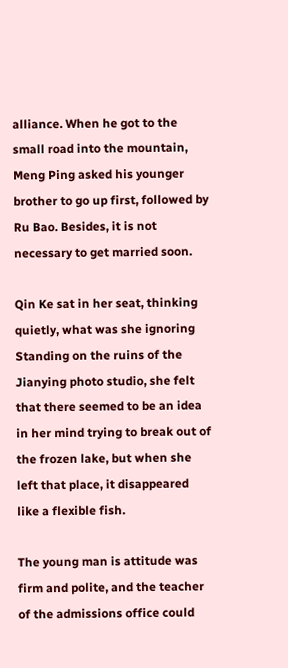alliance. When he got to the small road into the mountain, Meng Ping asked his younger brother to go up first, followed by Ru Bao. Besides, it is not necessary to get married soon.

Qin Ke sat in her seat, thinking quietly, what was she ignoring Standing on the ruins of the Jianying photo studio, she felt that there seemed to be an idea in her mind trying to break out of the frozen lake, but when she left that place, it disappeared like a flexible fish.

The young man is attitude was firm and polite, and the teacher of the admissions office could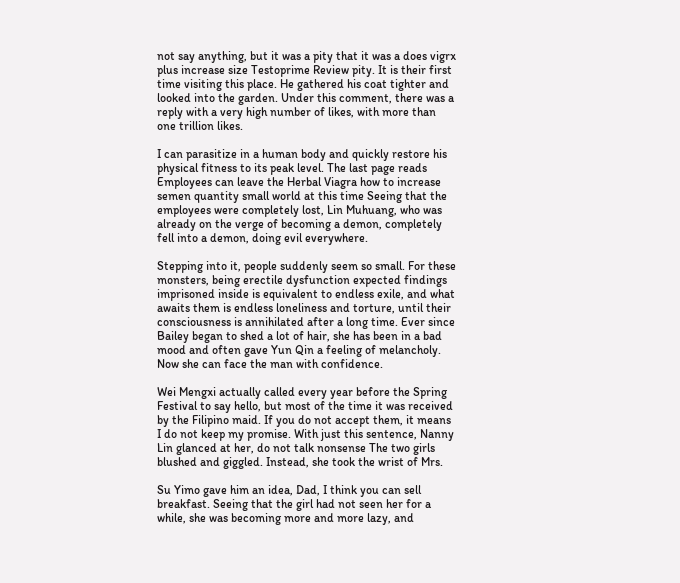not say anything, but it was a pity that it was a does vigrx plus increase size Testoprime Review pity. It is their first time visiting this place. He gathered his coat tighter and looked into the garden. Under this comment, there was a reply with a very high number of likes, with more than one trillion likes.

I can parasitize in a human body and quickly restore his physical fitness to its peak level. The last page reads Employees can leave the Herbal Viagra how to increase semen quantity small world at this time Seeing that the employees were completely lost, Lin Muhuang, who was already on the verge of becoming a demon, completely fell into a demon, doing evil everywhere.

Stepping into it, people suddenly seem so small. For these monsters, being erectile dysfunction expected findings imprisoned inside is equivalent to endless exile, and what awaits them is endless loneliness and torture, until their consciousness is annihilated after a long time. Ever since Bailey began to shed a lot of hair, she has been in a bad mood and often gave Yun Qin a feeling of melancholy. Now she can face the man with confidence.

Wei Mengxi actually called every year before the Spring Festival to say hello, but most of the time it was received by the Filipino maid. If you do not accept them, it means I do not keep my promise. With just this sentence, Nanny Lin glanced at her, do not talk nonsense The two girls blushed and giggled. Instead, she took the wrist of Mrs.

Su Yimo gave him an idea, Dad, I think you can sell breakfast. Seeing that the girl had not seen her for a while, she was becoming more and more lazy, and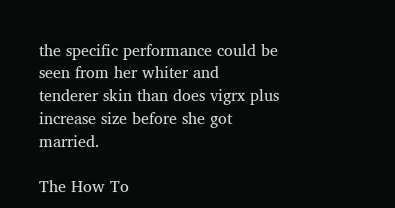the specific performance could be seen from her whiter and tenderer skin than does vigrx plus increase size before she got married.

The How To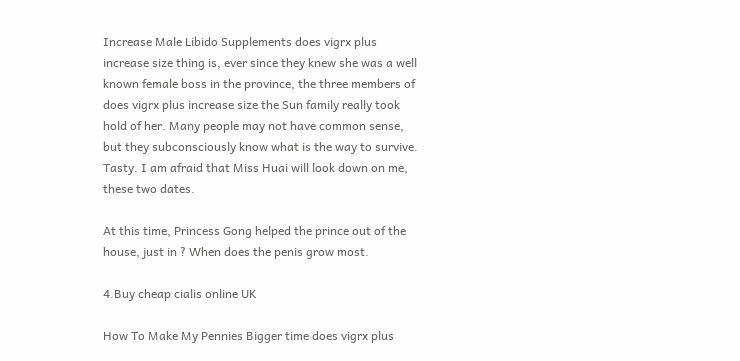Increase Male Libido Supplements does vigrx plus increase size thing is, ever since they knew she was a well known female boss in the province, the three members of does vigrx plus increase size the Sun family really took hold of her. Many people may not have common sense, but they subconsciously know what is the way to survive. Tasty. I am afraid that Miss Huai will look down on me, these two dates.

At this time, Princess Gong helped the prince out of the house, just in ? When does the penis grow most.

4.Buy cheap cialis online UK

How To Make My Pennies Bigger time does vigrx plus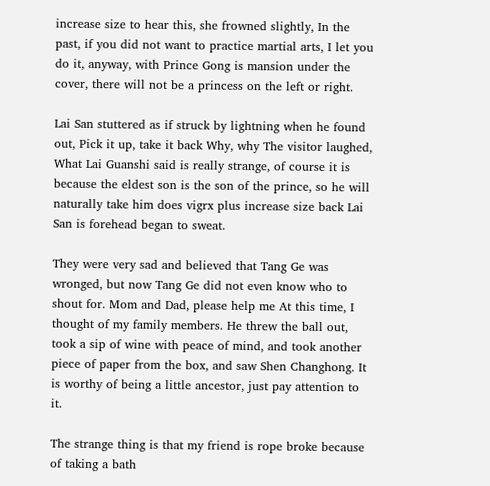increase size to hear this, she frowned slightly, In the past, if you did not want to practice martial arts, I let you do it, anyway, with Prince Gong is mansion under the cover, there will not be a princess on the left or right.

Lai San stuttered as if struck by lightning when he found out, Pick it up, take it back Why, why The visitor laughed, What Lai Guanshi said is really strange, of course it is because the eldest son is the son of the prince, so he will naturally take him does vigrx plus increase size back Lai San is forehead began to sweat.

They were very sad and believed that Tang Ge was wronged, but now Tang Ge did not even know who to shout for. Mom and Dad, please help me At this time, I thought of my family members. He threw the ball out, took a sip of wine with peace of mind, and took another piece of paper from the box, and saw Shen Changhong. It is worthy of being a little ancestor, just pay attention to it.

The strange thing is that my friend is rope broke because of taking a bath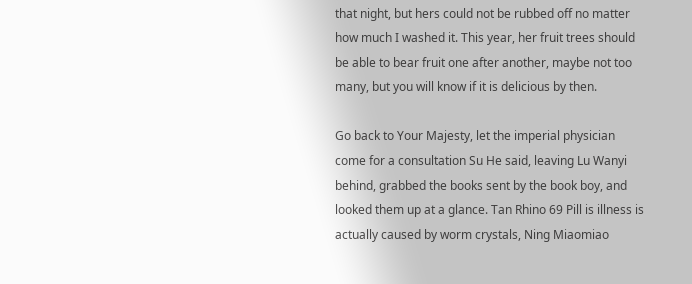that night, but hers could not be rubbed off no matter how much I washed it. This year, her fruit trees should be able to bear fruit one after another, maybe not too many, but you will know if it is delicious by then.

Go back to Your Majesty, let the imperial physician come for a consultation Su He said, leaving Lu Wanyi behind, grabbed the books sent by the book boy, and looked them up at a glance. Tan Rhino 69 Pill is illness is actually caused by worm crystals, Ning Miaomiao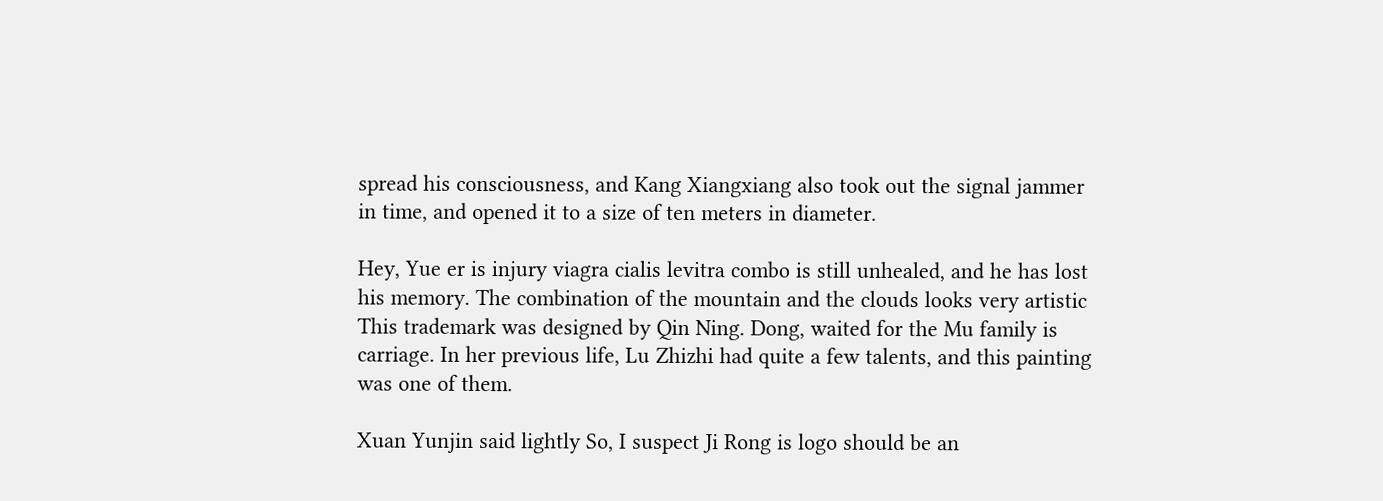spread his consciousness, and Kang Xiangxiang also took out the signal jammer in time, and opened it to a size of ten meters in diameter.

Hey, Yue er is injury viagra cialis levitra combo is still unhealed, and he has lost his memory. The combination of the mountain and the clouds looks very artistic This trademark was designed by Qin Ning. Dong, waited for the Mu family is carriage. In her previous life, Lu Zhizhi had quite a few talents, and this painting was one of them.

Xuan Yunjin said lightly So, I suspect Ji Rong is logo should be an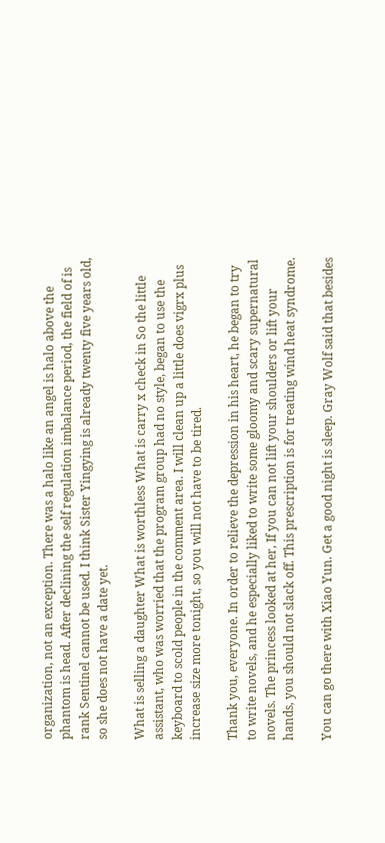organization, not an exception. There was a halo like an angel is halo above the phantom is head. After declining the self regulation imbalance period, the field of is rank Sentinel cannot be used. I think Sister Yingying is already twenty five years old, so she does not have a date yet.

What is selling a daughter What is worthless What is carry x check in So the little assistant, who was worried that the program group had no style, began to use the keyboard to scold people in the comment area. I will clean up a little does vigrx plus increase size more tonight, so you will not have to be tired.

Thank you, everyone. In order to relieve the depression in his heart, he began to try to write novels, and he especially liked to write some gloomy and scary supernatural novels. The princess looked at her, If you can not lift your shoulders or lift your hands, you should not slack off. This prescription is for treating wind heat syndrome.

You can go there with Xiao Yun. Get a good night is sleep. Gray Wolf said that besides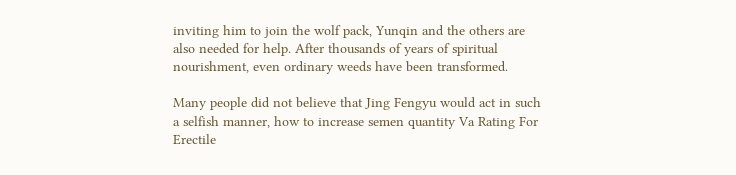inviting him to join the wolf pack, Yunqin and the others are also needed for help. After thousands of years of spiritual nourishment, even ordinary weeds have been transformed.

Many people did not believe that Jing Fengyu would act in such a selfish manner, how to increase semen quantity Va Rating For Erectile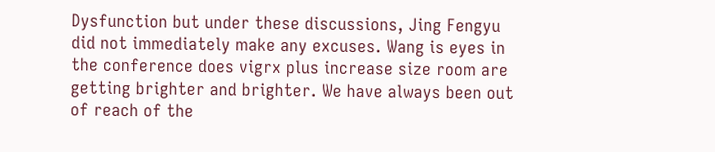Dysfunction but under these discussions, Jing Fengyu did not immediately make any excuses. Wang is eyes in the conference does vigrx plus increase size room are getting brighter and brighter. We have always been out of reach of the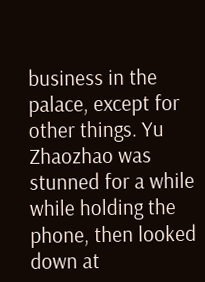business in the palace, except for other things. Yu Zhaozhao was stunned for a while while holding the phone, then looked down at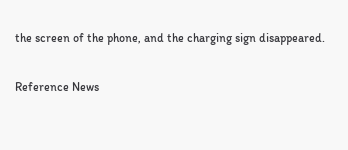the screen of the phone, and the charging sign disappeared.

Reference News